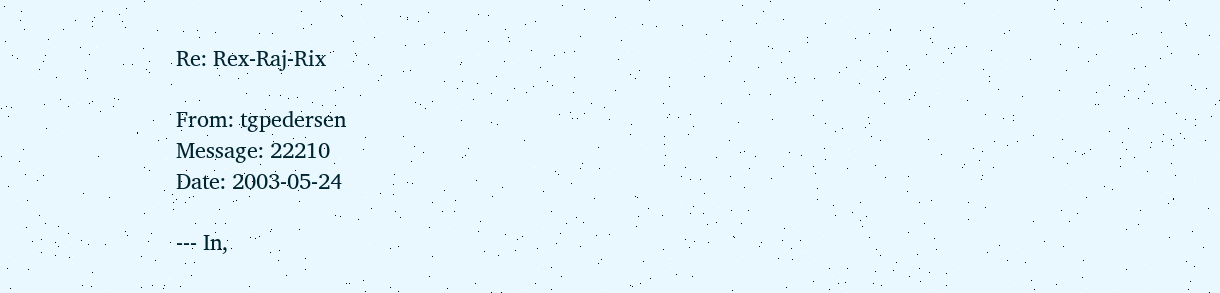Re: Rex-Raj-Rix

From: tgpedersen
Message: 22210
Date: 2003-05-24

--- In,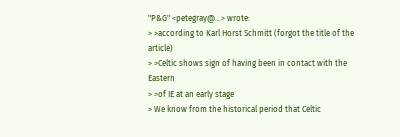"P&G" <petegray@...> wrote:
> >according to Karl Horst Schmitt (forgot the title of the article)
> >Celtic shows sign of having been in contact with the Eastern
> >of IE at an early stage
> We know from the historical period that Celtic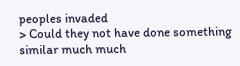peoples invaded
> Could they not have done something similar much much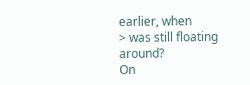earlier, when
> was still floating around?
On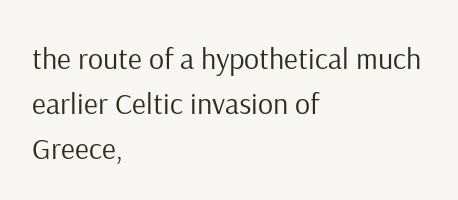the route of a hypothetical much earlier Celtic invasion of
Greece,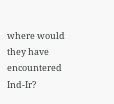where would they have encountered Ind-Ir?